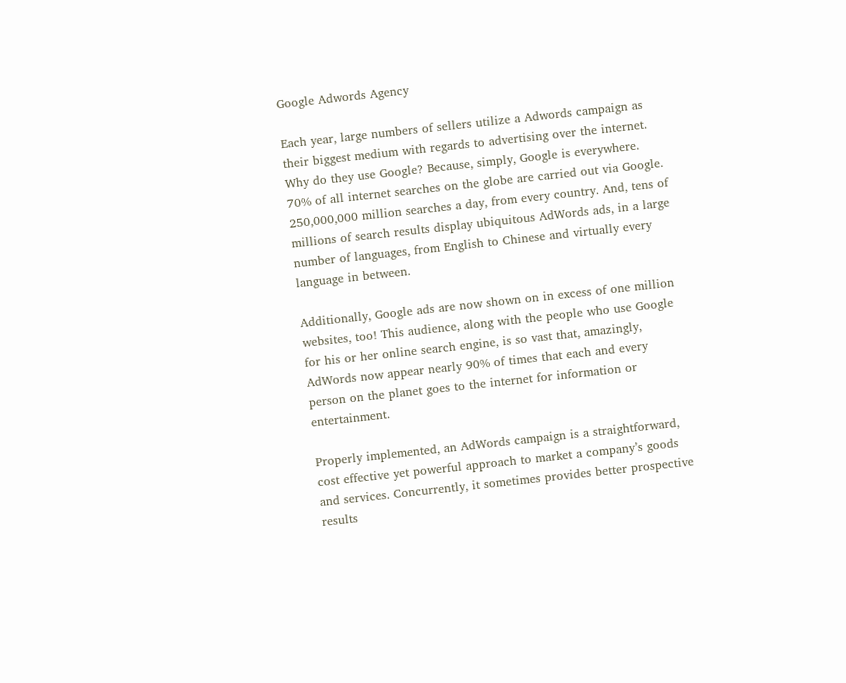Google Adwords Agency

Each year, large numbers of sellers utilize a Adwords campaign as their biggest medium with regards to advertising over the internet. Why do they use Google? Because, simply, Google is everywhere. 70% of all internet searches on the globe are carried out via Google. 250,000,000 million searches a day, from every country. And, tens of millions of search results display ubiquitous AdWords ads, in a large number of languages, from English to Chinese and virtually every language in between.

Additionally, Google ads are now shown on in excess of one million websites, too! This audience, along with the people who use Google for his or her online search engine, is so vast that, amazingly, AdWords now appear nearly 90% of times that each and every person on the planet goes to the internet for information or entertainment.

Properly implemented, an AdWords campaign is a straightforward, cost effective yet powerful approach to market a company’s goods and services. Concurrently, it sometimes provides better prospective results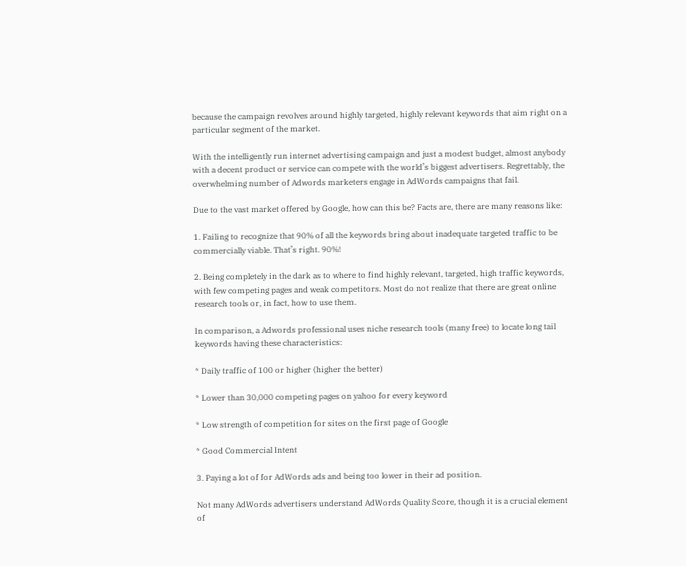because the campaign revolves around highly targeted, highly relevant keywords that aim right on a particular segment of the market.

With the intelligently run internet advertising campaign and just a modest budget, almost anybody with a decent product or service can compete with the world’s biggest advertisers. Regrettably, the overwhelming number of Adwords marketers engage in AdWords campaigns that fail.

Due to the vast market offered by Google, how can this be? Facts are, there are many reasons like:

1. Failing to recognize that 90% of all the keywords bring about inadequate targeted traffic to be commercially viable. That’s right. 90%!

2. Being completely in the dark as to where to find highly relevant, targeted, high traffic keywords, with few competing pages and weak competitors. Most do not realize that there are great online research tools or, in fact, how to use them.

In comparison, a Adwords professional uses niche research tools (many free) to locate long tail keywords having these characteristics:

* Daily traffic of 100 or higher (higher the better)

* Lower than 30,000 competing pages on yahoo for every keyword

* Low strength of competition for sites on the first page of Google

* Good Commercial Intent

3. Paying a lot of for AdWords ads and being too lower in their ad position.

Not many AdWords advertisers understand AdWords Quality Score, though it is a crucial element of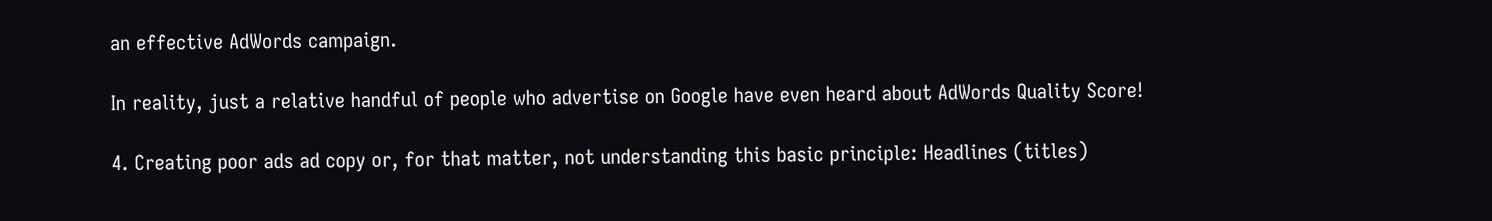an effective AdWords campaign.

In reality, just a relative handful of people who advertise on Google have even heard about AdWords Quality Score!

4. Creating poor ads ad copy or, for that matter, not understanding this basic principle: Headlines (titles)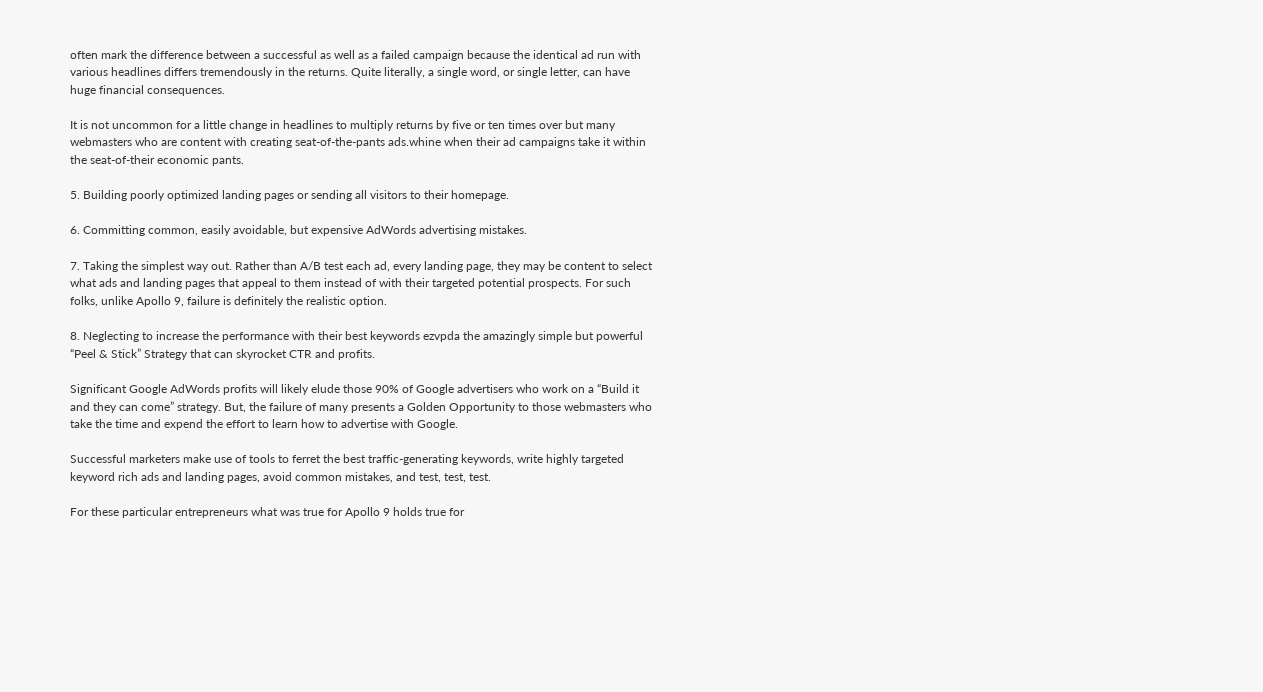often mark the difference between a successful as well as a failed campaign because the identical ad run with various headlines differs tremendously in the returns. Quite literally, a single word, or single letter, can have huge financial consequences.

It is not uncommon for a little change in headlines to multiply returns by five or ten times over but many webmasters who are content with creating seat-of-the-pants ads.whine when their ad campaigns take it within the seat-of-their economic pants.

5. Building poorly optimized landing pages or sending all visitors to their homepage.

6. Committing common, easily avoidable, but expensive AdWords advertising mistakes.

7. Taking the simplest way out. Rather than A/B test each ad, every landing page, they may be content to select what ads and landing pages that appeal to them instead of with their targeted potential prospects. For such folks, unlike Apollo 9, failure is definitely the realistic option.

8. Neglecting to increase the performance with their best keywords ezvpda the amazingly simple but powerful “Peel & Stick” Strategy that can skyrocket CTR and profits.

Significant Google AdWords profits will likely elude those 90% of Google advertisers who work on a “Build it and they can come” strategy. But, the failure of many presents a Golden Opportunity to those webmasters who take the time and expend the effort to learn how to advertise with Google.

Successful marketers make use of tools to ferret the best traffic-generating keywords, write highly targeted keyword rich ads and landing pages, avoid common mistakes, and test, test, test.

For these particular entrepreneurs what was true for Apollo 9 holds true for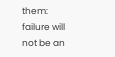them: failure will not be an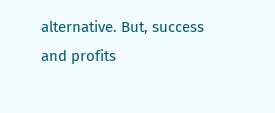alternative. But, success and profits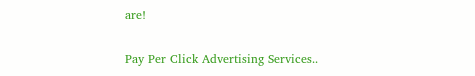are!

Pay Per Click Advertising Services..